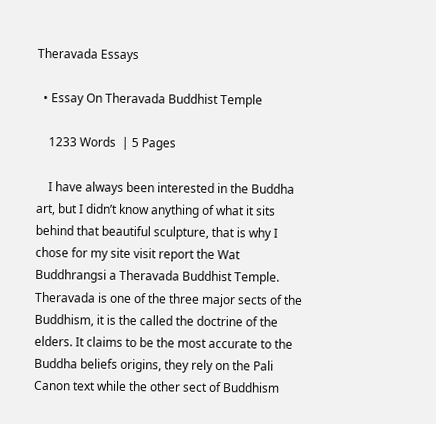Theravada Essays

  • Essay On Theravada Buddhist Temple

    1233 Words  | 5 Pages

    I have always been interested in the Buddha art, but I didn’t know anything of what it sits behind that beautiful sculpture, that is why I chose for my site visit report the Wat Buddhrangsi a Theravada Buddhist Temple. Theravada is one of the three major sects of the Buddhism, it is the called the doctrine of the elders. It claims to be the most accurate to the Buddha beliefs origins, they rely on the Pali Canon text while the other sect of Buddhism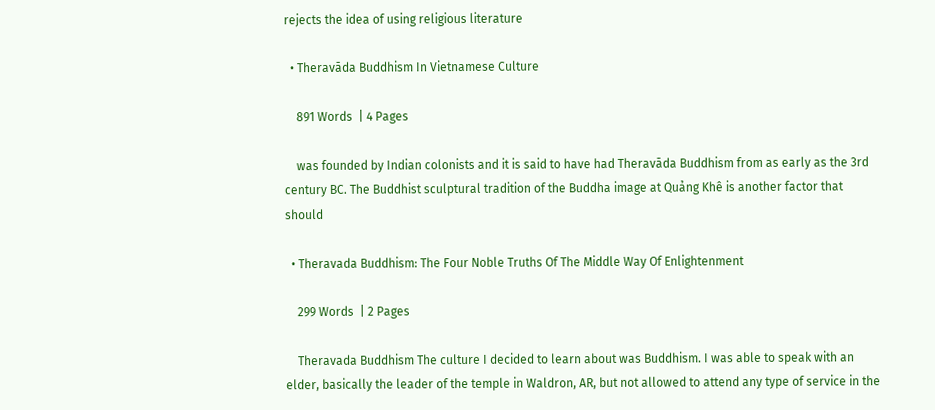rejects the idea of using religious literature

  • Theravāda Buddhism In Vietnamese Culture

    891 Words  | 4 Pages

    was founded by Indian colonists and it is said to have had Theravāda Buddhism from as early as the 3rd century BC. The Buddhist sculptural tradition of the Buddha image at Quảng Khê is another factor that should

  • Theravada Buddhism: The Four Noble Truths Of The Middle Way Of Enlightenment

    299 Words  | 2 Pages

    Theravada Buddhism The culture I decided to learn about was Buddhism. I was able to speak with an elder, basically the leader of the temple in Waldron, AR, but not allowed to attend any type of service in the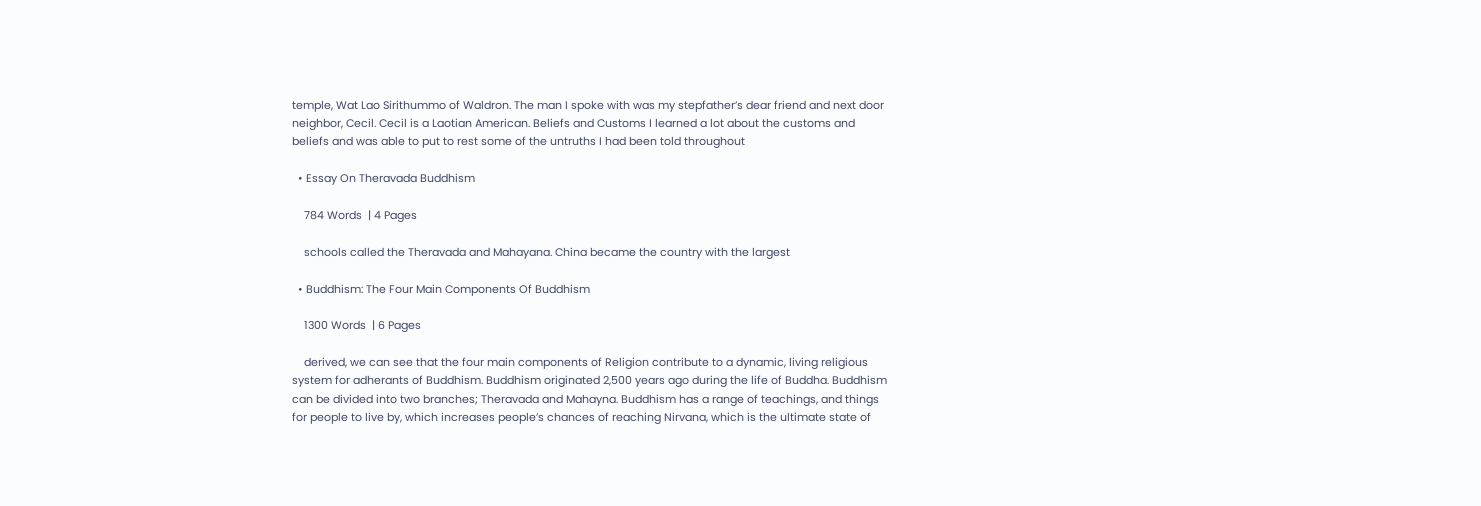temple, Wat Lao Sirithummo of Waldron. The man I spoke with was my stepfather’s dear friend and next door neighbor, Cecil. Cecil is a Laotian American. Beliefs and Customs I learned a lot about the customs and beliefs and was able to put to rest some of the untruths I had been told throughout

  • Essay On Theravada Buddhism

    784 Words  | 4 Pages

    schools called the Theravada and Mahayana. China became the country with the largest

  • Buddhism: The Four Main Components Of Buddhism

    1300 Words  | 6 Pages

    derived, we can see that the four main components of Religion contribute to a dynamic, living religious system for adherants of Buddhism. Buddhism originated 2,500 years ago during the life of Buddha. Buddhism can be divided into two branches; Theravada and Mahayna. Buddhism has a range of teachings, and things for people to live by, which increases people’s chances of reaching Nirvana, which is the ultimate state of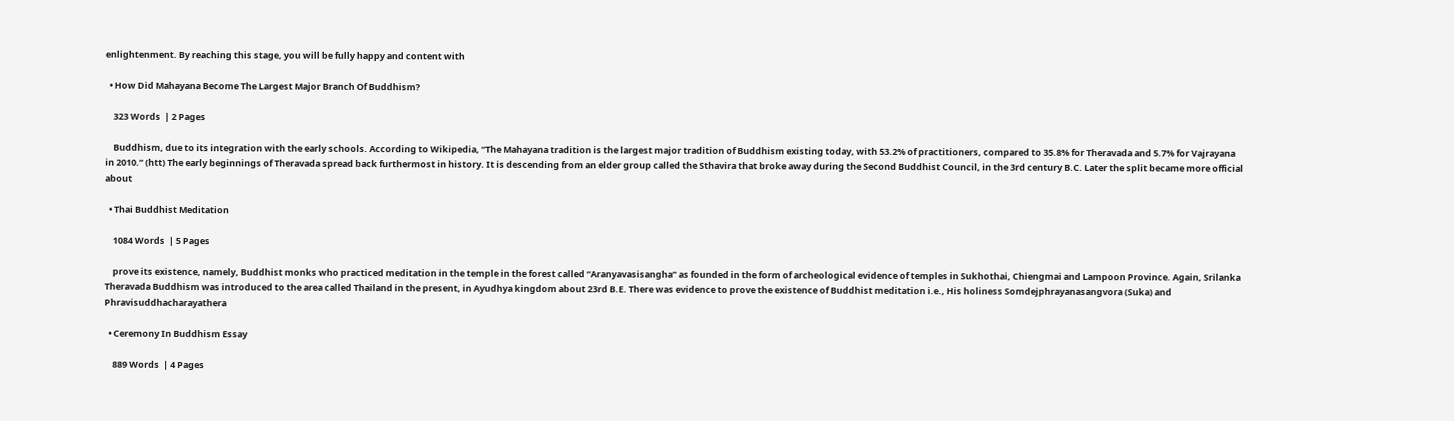enlightenment. By reaching this stage, you will be fully happy and content with

  • How Did Mahayana Become The Largest Major Branch Of Buddhism?

    323 Words  | 2 Pages

    Buddhism, due to its integration with the early schools. According to Wikipedia, “The Mahayana tradition is the largest major tradition of Buddhism existing today, with 53.2% of practitioners, compared to 35.8% for Theravada and 5.7% for Vajrayana in 2010.” (htt) The early beginnings of Theravada spread back furthermost in history. It is descending from an elder group called the Sthavira that broke away during the Second Buddhist Council, in the 3rd century B.C. Later the split became more official about

  • Thai Buddhist Meditation

    1084 Words  | 5 Pages

    prove its existence, namely, Buddhist monks who practiced meditation in the temple in the forest called “Aranyavasisangha” as founded in the form of archeological evidence of temples in Sukhothai, Chiengmai and Lampoon Province. Again, Srilanka Theravada Buddhism was introduced to the area called Thailand in the present, in Ayudhya kingdom about 23rd B.E. There was evidence to prove the existence of Buddhist meditation i.e., His holiness Somdejphrayanasangvora (Suka) and Phravisuddhacharayathera

  • Ceremony In Buddhism Essay

    889 Words  | 4 Pages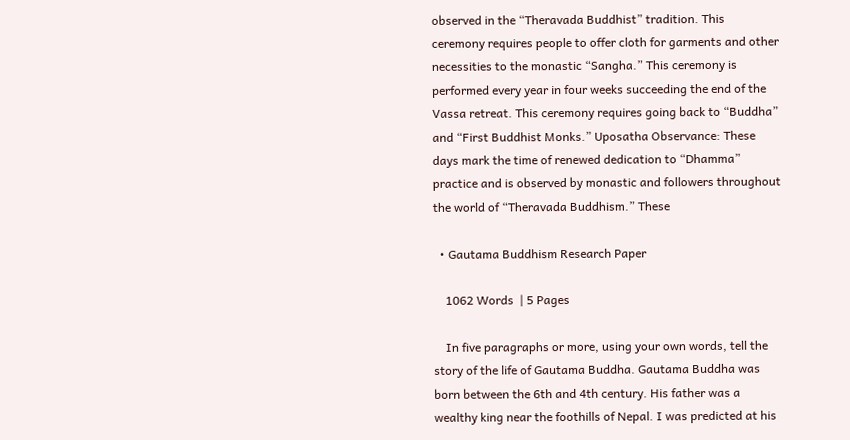observed in the “Theravada Buddhist” tradition. This ceremony requires people to offer cloth for garments and other necessities to the monastic “Sangha.” This ceremony is performed every year in four weeks succeeding the end of the Vassa retreat. This ceremony requires going back to “Buddha” and “First Buddhist Monks.” Uposatha Observance: These days mark the time of renewed dedication to “Dhamma” practice and is observed by monastic and followers throughout the world of “Theravada Buddhism.” These

  • Gautama Buddhism Research Paper

    1062 Words  | 5 Pages

    In five paragraphs or more, using your own words, tell the story of the life of Gautama Buddha. Gautama Buddha was born between the 6th and 4th century. His father was a wealthy king near the foothills of Nepal. I was predicted at his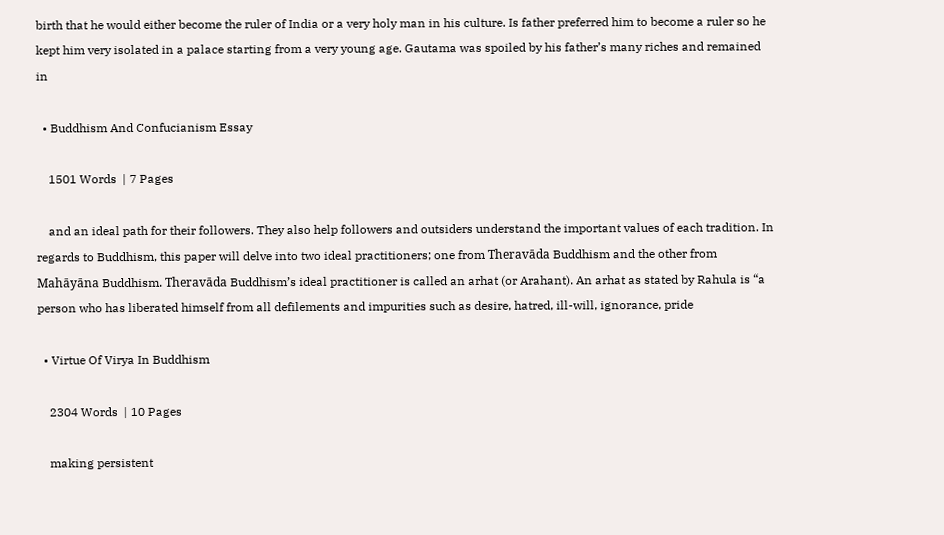birth that he would either become the ruler of India or a very holy man in his culture. Is father preferred him to become a ruler so he kept him very isolated in a palace starting from a very young age. Gautama was spoiled by his father’s many riches and remained in

  • Buddhism And Confucianism Essay

    1501 Words  | 7 Pages

    and an ideal path for their followers. They also help followers and outsiders understand the important values of each tradition. In regards to Buddhism, this paper will delve into two ideal practitioners; one from Theravāda Buddhism and the other from Mahāyāna Buddhism. Theravāda Buddhism’s ideal practitioner is called an arhat (or Arahant). An arhat as stated by Rahula is “a person who has liberated himself from all defilements and impurities such as desire, hatred, ill-will, ignorance, pride

  • Virtue Of Virya In Buddhism

    2304 Words  | 10 Pages

    making persistent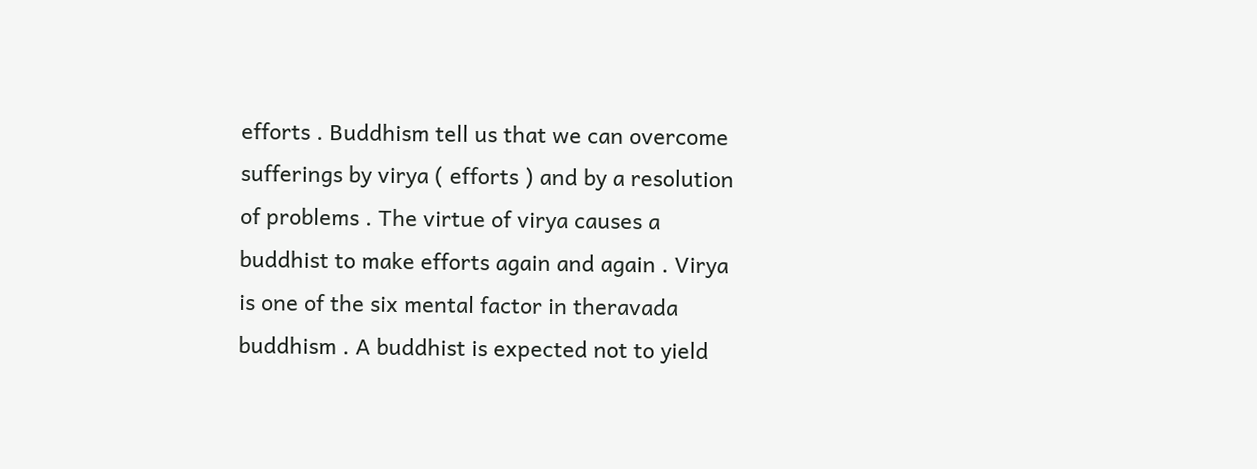efforts . Buddhism tell us that we can overcome sufferings by virya ( efforts ) and by a resolution of problems . The virtue of virya causes a buddhist to make efforts again and again . Virya is one of the six mental factor in theravada buddhism . A buddhist is expected not to yield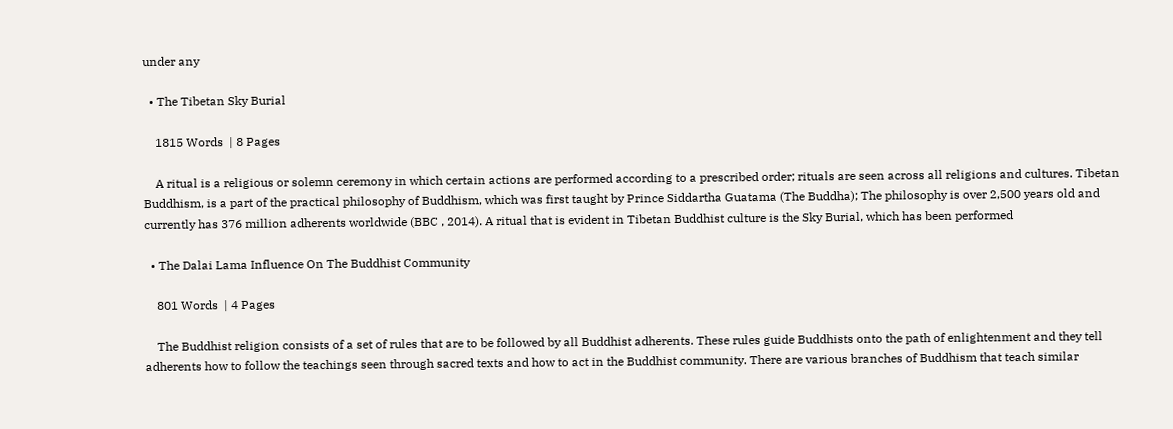under any

  • The Tibetan Sky Burial

    1815 Words  | 8 Pages

    A ritual is a religious or solemn ceremony in which certain actions are performed according to a prescribed order; rituals are seen across all religions and cultures. Tibetan Buddhism, is a part of the practical philosophy of Buddhism, which was first taught by Prince Siddartha Guatama (The Buddha); The philosophy is over 2,500 years old and currently has 376 million adherents worldwide (BBC , 2014). A ritual that is evident in Tibetan Buddhist culture is the Sky Burial, which has been performed

  • The Dalai Lama Influence On The Buddhist Community

    801 Words  | 4 Pages

    The Buddhist religion consists of a set of rules that are to be followed by all Buddhist adherents. These rules guide Buddhists onto the path of enlightenment and they tell adherents how to follow the teachings seen through sacred texts and how to act in the Buddhist community. There are various branches of Buddhism that teach similar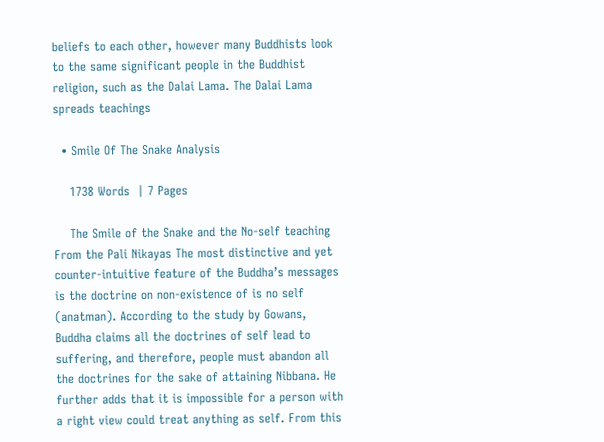beliefs to each other, however many Buddhists look to the same significant people in the Buddhist religion, such as the Dalai Lama. The Dalai Lama spreads teachings

  • Smile Of The Snake Analysis

    1738 Words  | 7 Pages

    The Smile of the Snake and the No-self teaching From the Pali Nikayas The most distinctive and yet counter-intuitive feature of the Buddha’s messages is the doctrine on non-existence of is no self (anatman). According to the study by Gowans, Buddha claims all the doctrines of self lead to suffering, and therefore, people must abandon all the doctrines for the sake of attaining Nibbana. He further adds that it is impossible for a person with a right view could treat anything as self. From this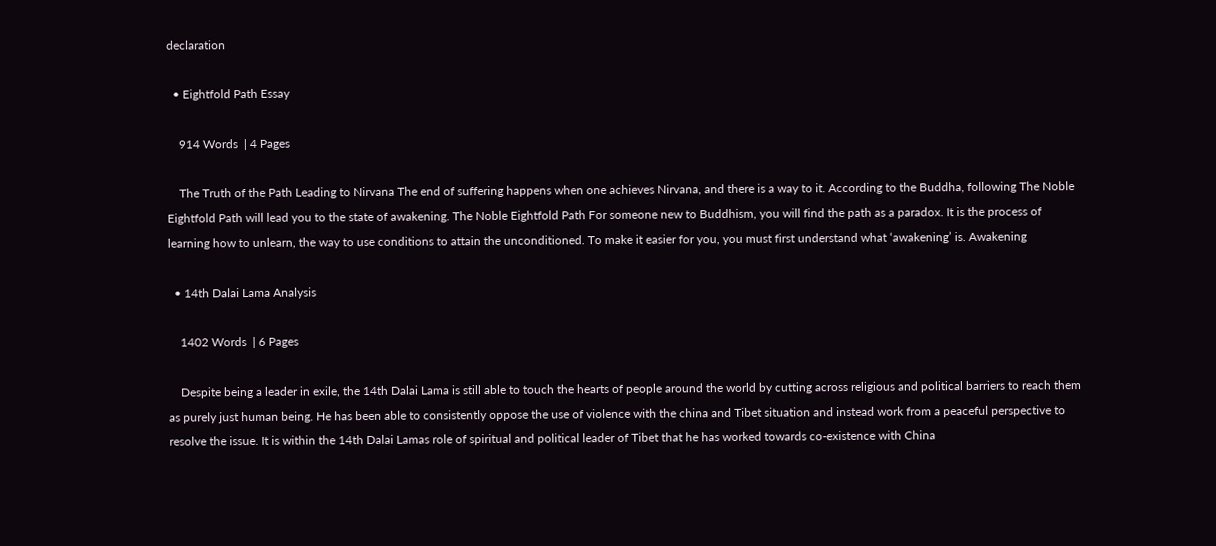declaration

  • Eightfold Path Essay

    914 Words  | 4 Pages

    The Truth of the Path Leading to Nirvana The end of suffering happens when one achieves Nirvana, and there is a way to it. According to the Buddha, following The Noble Eightfold Path will lead you to the state of awakening. The Noble Eightfold Path For someone new to Buddhism, you will find the path as a paradox. It is the process of learning how to unlearn, the way to use conditions to attain the unconditioned. To make it easier for you, you must first understand what ‘awakening’ is. Awakening

  • 14th Dalai Lama Analysis

    1402 Words  | 6 Pages

    Despite being a leader in exile, the 14th Dalai Lama is still able to touch the hearts of people around the world by cutting across religious and political barriers to reach them as purely just human being. He has been able to consistently oppose the use of violence with the china and Tibet situation and instead work from a peaceful perspective to resolve the issue. It is within the 14th Dalai Lamas role of spiritual and political leader of Tibet that he has worked towards co-existence with China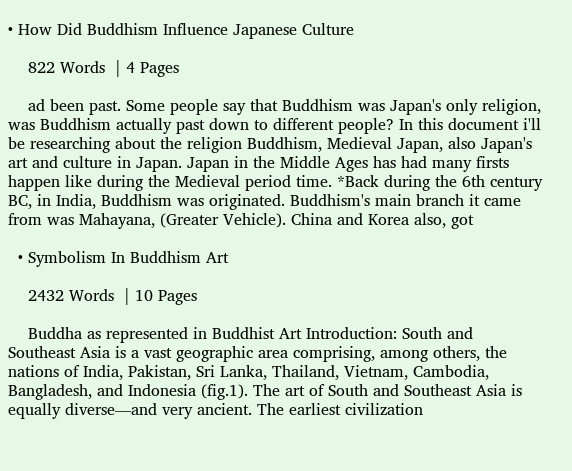• How Did Buddhism Influence Japanese Culture

    822 Words  | 4 Pages

    ad been past. Some people say that Buddhism was Japan's only religion, was Buddhism actually past down to different people? In this document i'll be researching about the religion Buddhism, Medieval Japan, also Japan's art and culture in Japan. Japan in the Middle Ages has had many firsts happen like during the Medieval period time. *Back during the 6th century BC, in India, Buddhism was originated. Buddhism's main branch it came from was Mahayana, (Greater Vehicle). China and Korea also, got

  • Symbolism In Buddhism Art

    2432 Words  | 10 Pages

    Buddha as represented in Buddhist Art Introduction: South and Southeast Asia is a vast geographic area comprising, among others, the nations of India, Pakistan, Sri Lanka, Thailand, Vietnam, Cambodia, Bangladesh, and Indonesia (fig.1). The art of South and Southeast Asia is equally diverse—and very ancient. The earliest civilization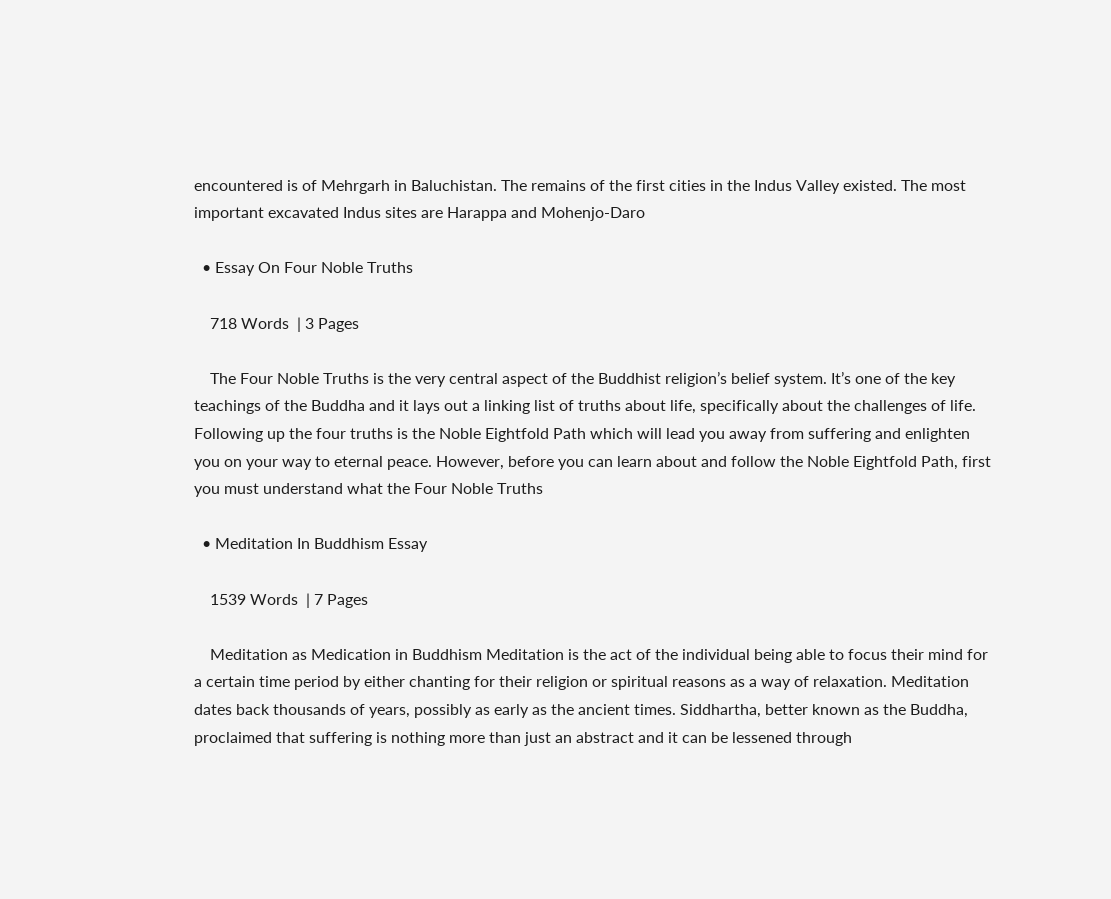encountered is of Mehrgarh in Baluchistan. The remains of the first cities in the Indus Valley existed. The most important excavated Indus sites are Harappa and Mohenjo-Daro

  • Essay On Four Noble Truths

    718 Words  | 3 Pages

    The Four Noble Truths is the very central aspect of the Buddhist religion’s belief system. It’s one of the key teachings of the Buddha and it lays out a linking list of truths about life, specifically about the challenges of life. Following up the four truths is the Noble Eightfold Path which will lead you away from suffering and enlighten you on your way to eternal peace. However, before you can learn about and follow the Noble Eightfold Path, first you must understand what the Four Noble Truths

  • Meditation In Buddhism Essay

    1539 Words  | 7 Pages

    Meditation as Medication in Buddhism Meditation is the act of the individual being able to focus their mind for a certain time period by either chanting for their religion or spiritual reasons as a way of relaxation. Meditation dates back thousands of years, possibly as early as the ancient times. Siddhartha, better known as the Buddha, proclaimed that suffering is nothing more than just an abstract and it can be lessened through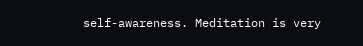self-awareness. Meditation is very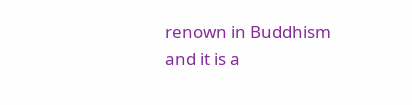renown in Buddhism and it is a